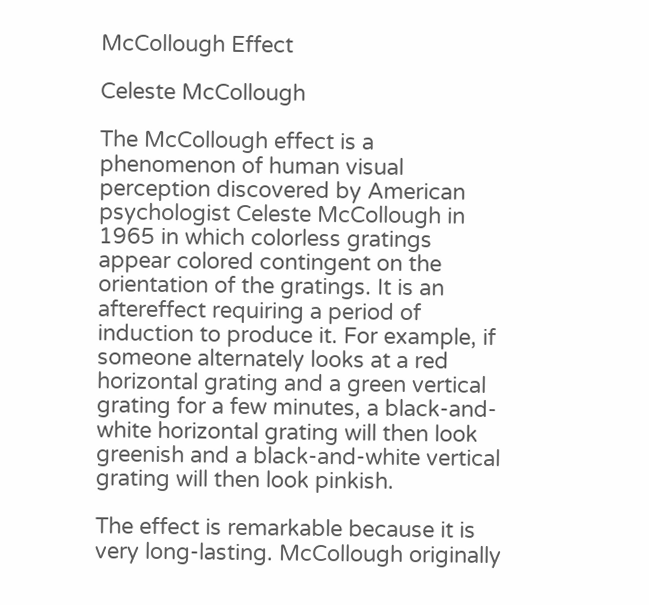McCollough Effect

Celeste McCollough

The McCollough effect is a phenomenon of human visual perception discovered by American psychologist Celeste McCollough in 1965 in which colorless gratings appear colored contingent on the orientation of the gratings. It is an aftereffect requiring a period of induction to produce it. For example, if someone alternately looks at a red horizontal grating and a green vertical grating for a few minutes, a black-and-white horizontal grating will then look greenish and a black-and-white vertical grating will then look pinkish.

The effect is remarkable because it is very long-lasting. McCollough originally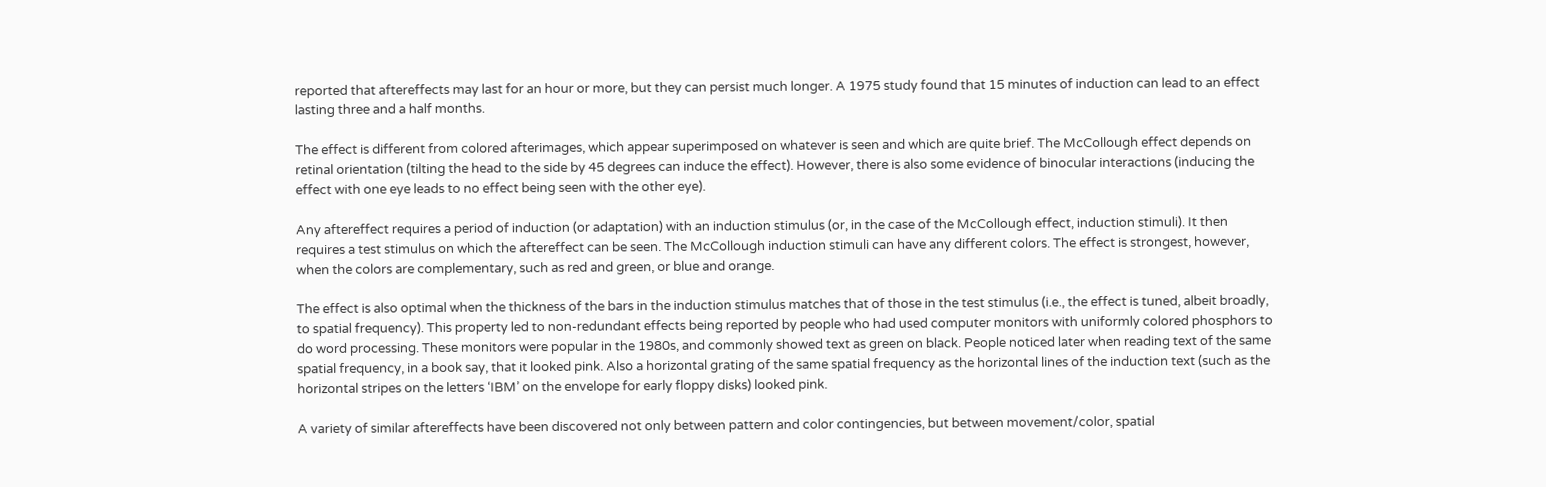reported that aftereffects may last for an hour or more, but they can persist much longer. A 1975 study found that 15 minutes of induction can lead to an effect lasting three and a half months.

The effect is different from colored afterimages, which appear superimposed on whatever is seen and which are quite brief. The McCollough effect depends on retinal orientation (tilting the head to the side by 45 degrees can induce the effect). However, there is also some evidence of binocular interactions (inducing the effect with one eye leads to no effect being seen with the other eye).

Any aftereffect requires a period of induction (or adaptation) with an induction stimulus (or, in the case of the McCollough effect, induction stimuli). It then requires a test stimulus on which the aftereffect can be seen. The McCollough induction stimuli can have any different colors. The effect is strongest, however, when the colors are complementary, such as red and green, or blue and orange.

The effect is also optimal when the thickness of the bars in the induction stimulus matches that of those in the test stimulus (i.e., the effect is tuned, albeit broadly, to spatial frequency). This property led to non-redundant effects being reported by people who had used computer monitors with uniformly colored phosphors to do word processing. These monitors were popular in the 1980s, and commonly showed text as green on black. People noticed later when reading text of the same spatial frequency, in a book say, that it looked pink. Also a horizontal grating of the same spatial frequency as the horizontal lines of the induction text (such as the horizontal stripes on the letters ‘IBM’ on the envelope for early floppy disks) looked pink.

A variety of similar aftereffects have been discovered not only between pattern and color contingencies, but between movement/color, spatial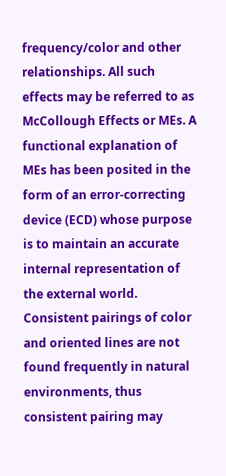frequency/color and other relationships. All such effects may be referred to as McCollough Effects or MEs. A functional explanation of MEs has been posited in the form of an error-correcting device (ECD) whose purpose is to maintain an accurate internal representation of the external world. Consistent pairings of color and oriented lines are not found frequently in natural environments, thus consistent pairing may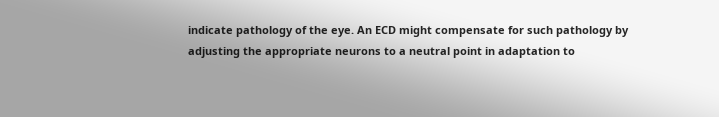indicate pathology of the eye. An ECD might compensate for such pathology by adjusting the appropriate neurons to a neutral point in adaptation to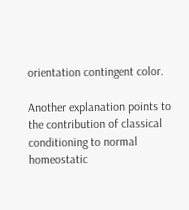orientation contingent color.

Another explanation points to the contribution of classical conditioning to normal homeostatic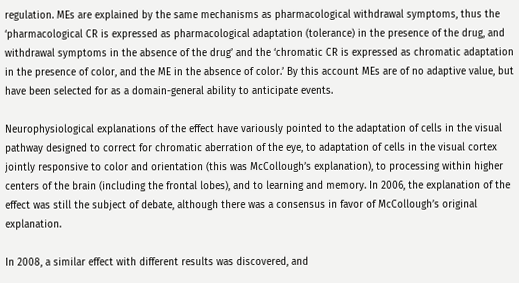regulation. MEs are explained by the same mechanisms as pharmacological withdrawal symptoms, thus the ‘pharmacological CR is expressed as pharmacological adaptation (tolerance) in the presence of the drug, and withdrawal symptoms in the absence of the drug’ and the ‘chromatic CR is expressed as chromatic adaptation in the presence of color, and the ME in the absence of color.’ By this account MEs are of no adaptive value, but have been selected for as a domain-general ability to anticipate events.

Neurophysiological explanations of the effect have variously pointed to the adaptation of cells in the visual pathway designed to correct for chromatic aberration of the eye, to adaptation of cells in the visual cortex jointly responsive to color and orientation (this was McCollough’s explanation), to processing within higher centers of the brain (including the frontal lobes), and to learning and memory. In 2006, the explanation of the effect was still the subject of debate, although there was a consensus in favor of McCollough’s original explanation.

In 2008, a similar effect with different results was discovered, and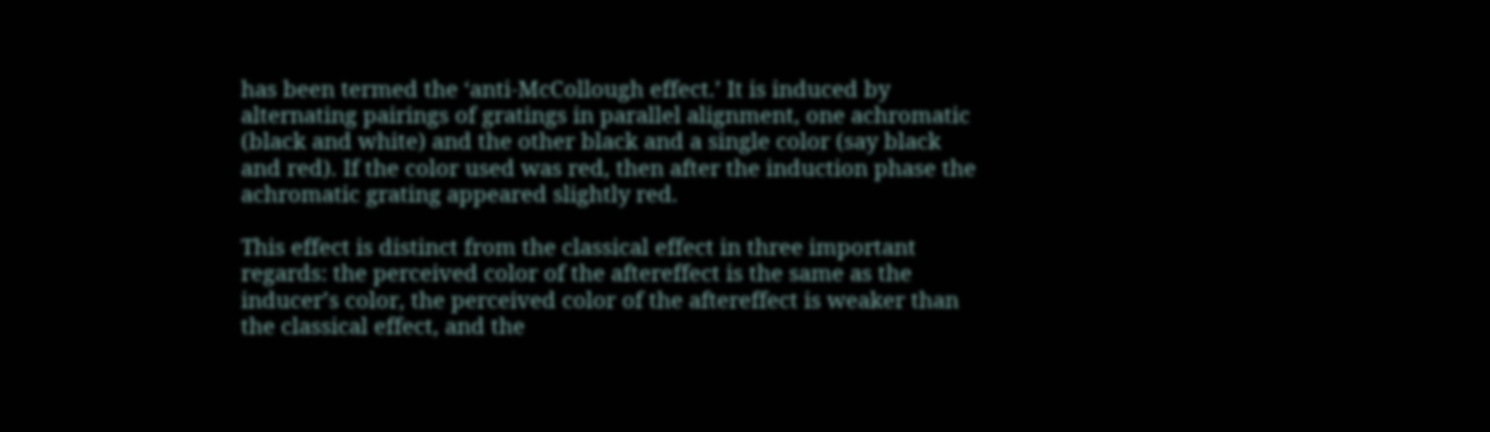has been termed the ‘anti-McCollough effect.’ It is induced by alternating pairings of gratings in parallel alignment, one achromatic (black and white) and the other black and a single color (say black and red). If the color used was red, then after the induction phase the achromatic grating appeared slightly red.

This effect is distinct from the classical effect in three important regards: the perceived color of the aftereffect is the same as the inducer’s color, the perceived color of the aftereffect is weaker than the classical effect, and the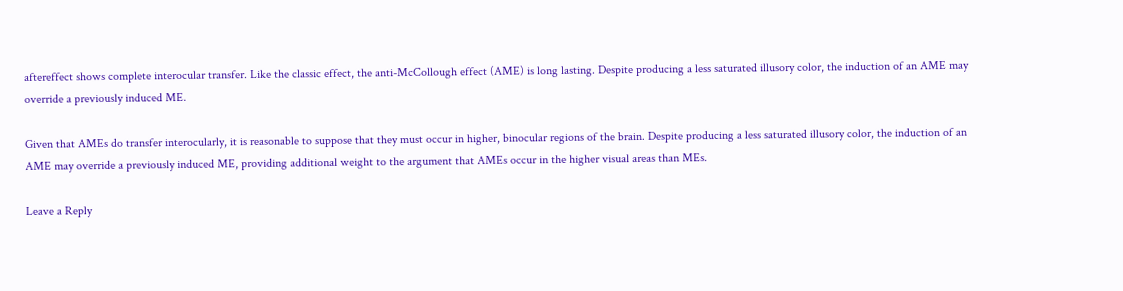aftereffect shows complete interocular transfer. Like the classic effect, the anti-McCollough effect (AME) is long lasting. Despite producing a less saturated illusory color, the induction of an AME may override a previously induced ME.

Given that AMEs do transfer interocularly, it is reasonable to suppose that they must occur in higher, binocular regions of the brain. Despite producing a less saturated illusory color, the induction of an AME may override a previously induced ME, providing additional weight to the argument that AMEs occur in the higher visual areas than MEs.

Leave a Reply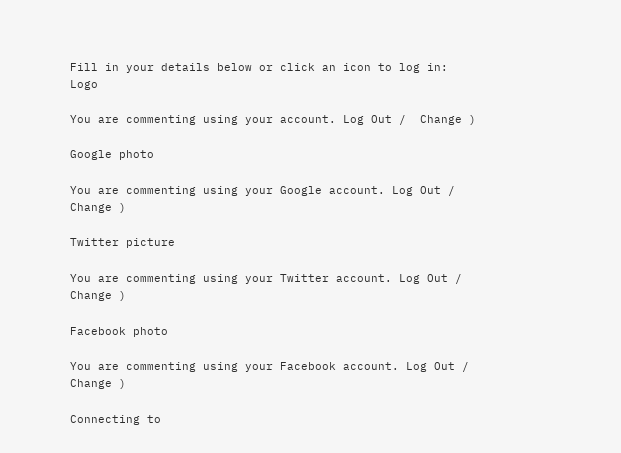Fill in your details below or click an icon to log in: Logo

You are commenting using your account. Log Out /  Change )

Google photo

You are commenting using your Google account. Log Out /  Change )

Twitter picture

You are commenting using your Twitter account. Log Out /  Change )

Facebook photo

You are commenting using your Facebook account. Log Out /  Change )

Connecting to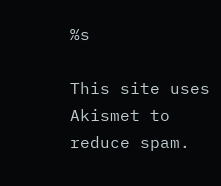%s

This site uses Akismet to reduce spam.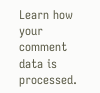Learn how your comment data is processed.